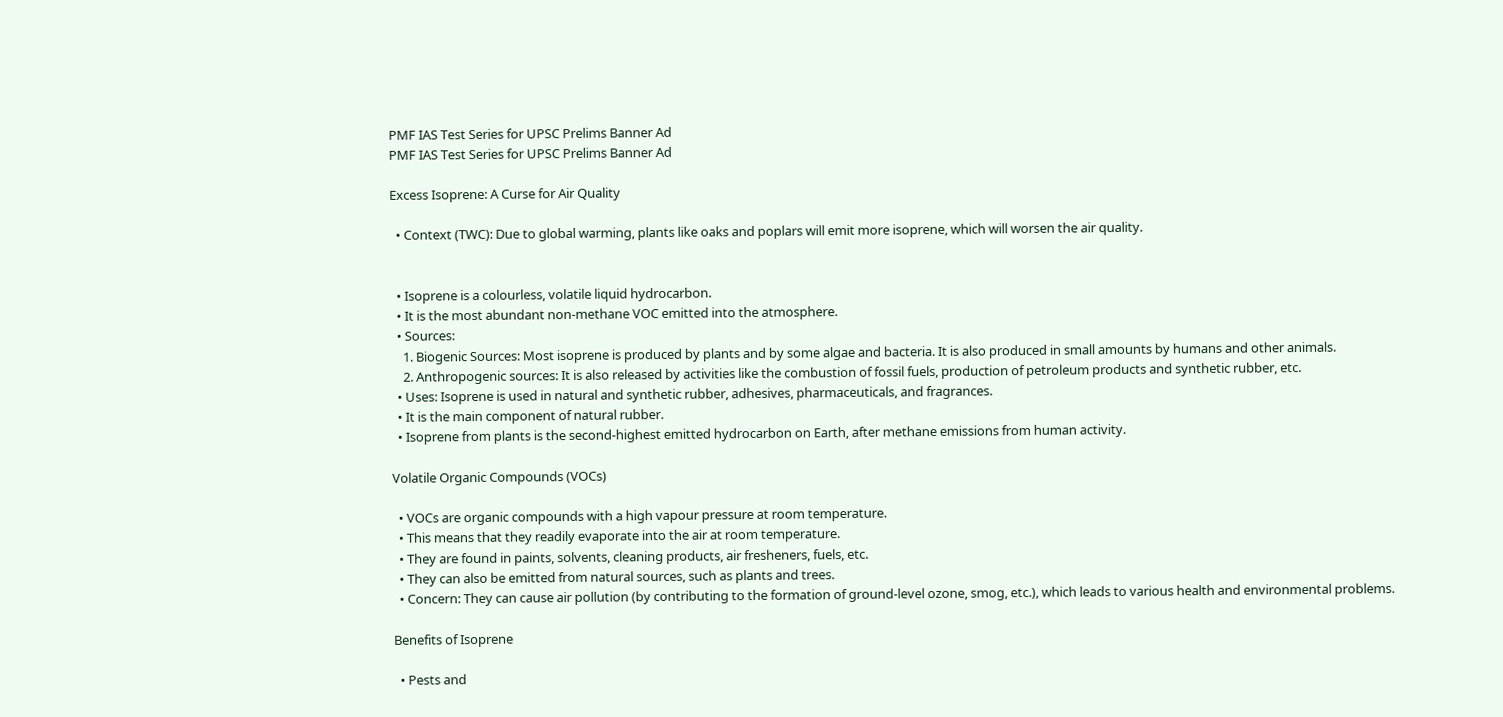PMF IAS Test Series for UPSC Prelims Banner Ad
PMF IAS Test Series for UPSC Prelims Banner Ad

Excess Isoprene: A Curse for Air Quality

  • Context (TWC): Due to global warming, plants like oaks and poplars will emit more isoprene, which will worsen the air quality.


  • Isoprene is a colourless, volatile liquid hydrocarbon.
  • It is the most abundant non-methane VOC emitted into the atmosphere.
  • Sources:
    1. Biogenic Sources: Most isoprene is produced by plants and by some algae and bacteria. It is also produced in small amounts by humans and other animals.
    2. Anthropogenic sources: It is also released by activities like the combustion of fossil fuels, production of petroleum products and synthetic rubber, etc.
  • Uses: Isoprene is used in natural and synthetic rubber, adhesives, pharmaceuticals, and fragrances.
  • It is the main component of natural rubber.
  • Isoprene from plants is the second-highest emitted hydrocarbon on Earth, after methane emissions from human activity.

Volatile Organic Compounds (VOCs)

  • VOCs are organic compounds with a high vapour pressure at room temperature.
  • This means that they readily evaporate into the air at room temperature.
  • They are found in paints, solvents, cleaning products, air fresheners, fuels, etc.
  • They can also be emitted from natural sources, such as plants and trees.
  • Concern: They can cause air pollution (by contributing to the formation of ground-level ozone, smog, etc.), which leads to various health and environmental problems.

Benefits of Isoprene

  • Pests and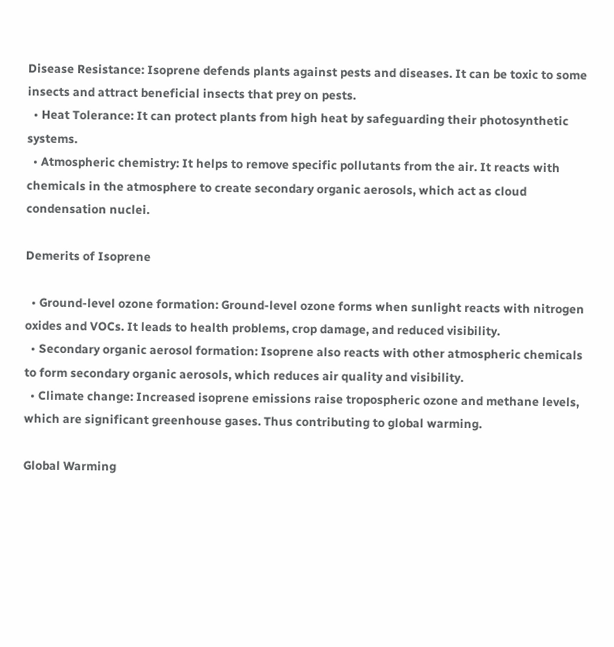Disease Resistance: Isoprene defends plants against pests and diseases. It can be toxic to some insects and attract beneficial insects that prey on pests.
  • Heat Tolerance: It can protect plants from high heat by safeguarding their photosynthetic systems.
  • Atmospheric chemistry: It helps to remove specific pollutants from the air. It reacts with chemicals in the atmosphere to create secondary organic aerosols, which act as cloud condensation nuclei.

Demerits of Isoprene

  • Ground-level ozone formation: Ground-level ozone forms when sunlight reacts with nitrogen oxides and VOCs. It leads to health problems, crop damage, and reduced visibility.
  • Secondary organic aerosol formation: Isoprene also reacts with other atmospheric chemicals to form secondary organic aerosols, which reduces air quality and visibility.
  • Climate change: Increased isoprene emissions raise tropospheric ozone and methane levels, which are significant greenhouse gases. Thus contributing to global warming.

Global Warming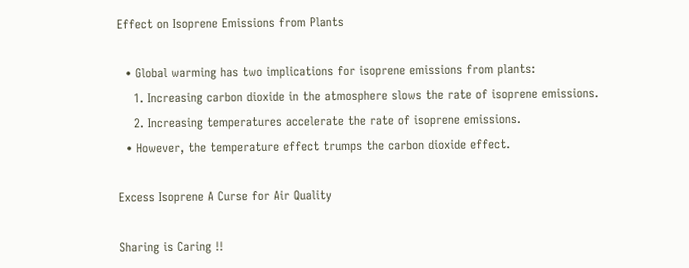Effect on Isoprene Emissions from Plants

  • Global warming has two implications for isoprene emissions from plants:
    1. Increasing carbon dioxide in the atmosphere slows the rate of isoprene emissions.
    2. Increasing temperatures accelerate the rate of isoprene emissions.
  • However, the temperature effect trumps the carbon dioxide effect.

Excess Isoprene A Curse for Air Quality

Sharing is Caring !!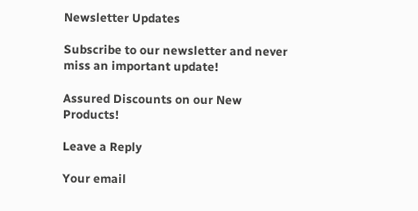Newsletter Updates

Subscribe to our newsletter and never miss an important update!

Assured Discounts on our New Products!

Leave a Reply

Your email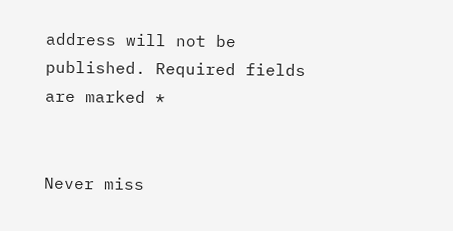address will not be published. Required fields are marked *


Never miss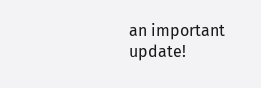an important update!